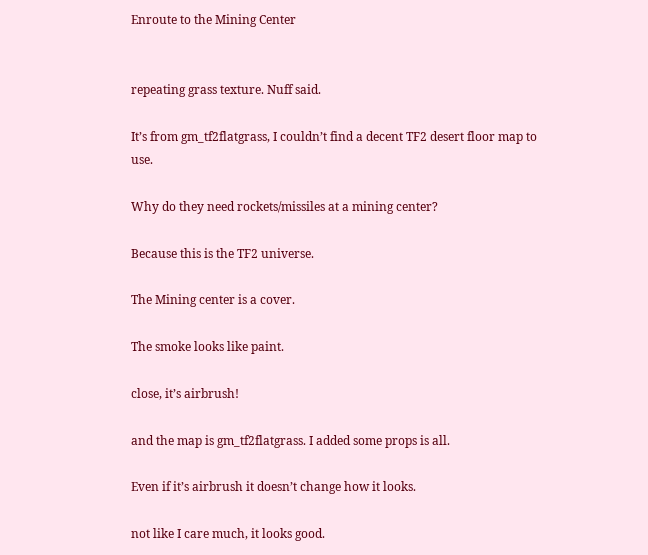Enroute to the Mining Center


repeating grass texture. Nuff said.

It’s from gm_tf2flatgrass, I couldn’t find a decent TF2 desert floor map to use.

Why do they need rockets/missiles at a mining center?

Because this is the TF2 universe.

The Mining center is a cover.

The smoke looks like paint.

close, it’s airbrush!

and the map is gm_tf2flatgrass. I added some props is all.

Even if it’s airbrush it doesn’t change how it looks.

not like I care much, it looks good.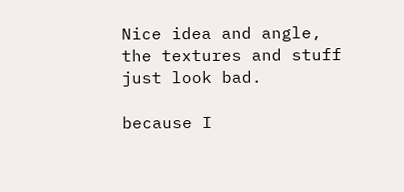Nice idea and angle, the textures and stuff just look bad.

because I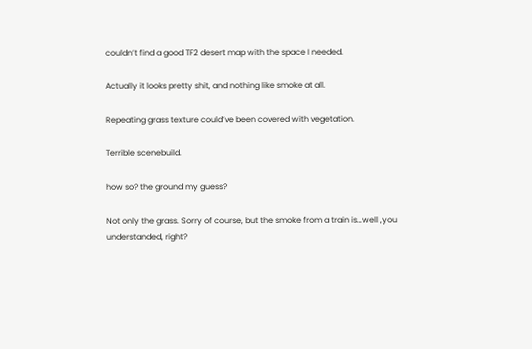couldn’t find a good TF2 desert map with the space I needed.

Actually it looks pretty shit, and nothing like smoke at all.

Repeating grass texture could’ve been covered with vegetation.

Terrible scenebuild.

how so? the ground my guess?

Not only the grass. Sorry of course, but the smoke from a train is…well ,you understanded, right?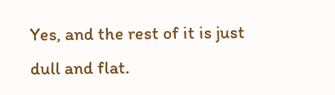Yes, and the rest of it is just dull and flat.